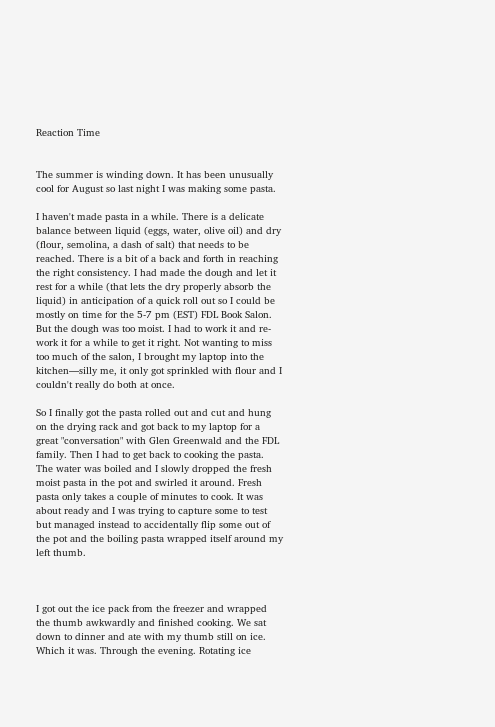Reaction Time


The summer is winding down. It has been unusually cool for August so last night I was making some pasta.

I haven't made pasta in a while. There is a delicate balance between liquid (eggs, water, olive oil) and dry (flour, semolina, a dash of salt) that needs to be reached. There is a bit of a back and forth in reaching the right consistency. I had made the dough and let it rest for a while (that lets the dry properly absorb the liquid) in anticipation of a quick roll out so I could be mostly on time for the 5-7 pm (EST) FDL Book Salon. But the dough was too moist. I had to work it and re-work it for a while to get it right. Not wanting to miss too much of the salon, I brought my laptop into the kitchen—silly me, it only got sprinkled with flour and I couldn't really do both at once.

So I finally got the pasta rolled out and cut and hung on the drying rack and got back to my laptop for a great "conversation" with Glen Greenwald and the FDL family. Then I had to get back to cooking the pasta. The water was boiled and I slowly dropped the fresh moist pasta in the pot and swirled it around. Fresh pasta only takes a couple of minutes to cook. It was about ready and I was trying to capture some to test but managed instead to accidentally flip some out of the pot and the boiling pasta wrapped itself around my left thumb.



I got out the ice pack from the freezer and wrapped the thumb awkwardly and finished cooking. We sat down to dinner and ate with my thumb still on ice. Which it was. Through the evening. Rotating ice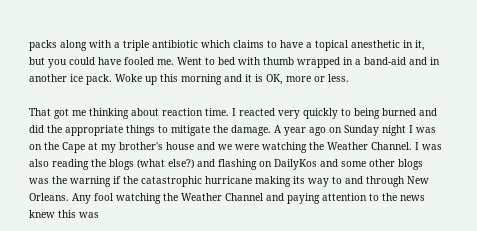packs along with a triple antibiotic which claims to have a topical anesthetic in it, but you could have fooled me. Went to bed with thumb wrapped in a band-aid and in another ice pack. Woke up this morning and it is OK, more or less.

That got me thinking about reaction time. I reacted very quickly to being burned and did the appropriate things to mitigate the damage. A year ago on Sunday night I was on the Cape at my brother's house and we were watching the Weather Channel. I was also reading the blogs (what else?) and flashing on DailyKos and some other blogs was the warning if the catastrophic hurricane making its way to and through New Orleans. Any fool watching the Weather Channel and paying attention to the news knew this was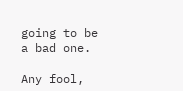going to be a bad one.

Any fool,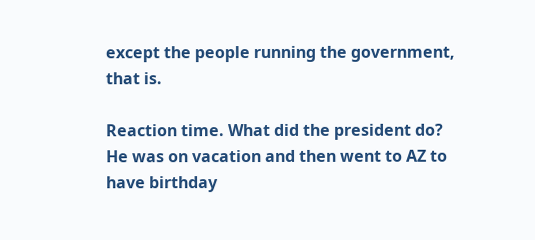except the people running the government, that is.

Reaction time. What did the president do? He was on vacation and then went to AZ to have birthday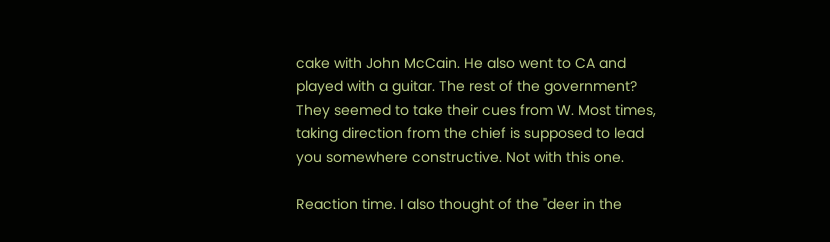cake with John McCain. He also went to CA and played with a guitar. The rest of the government? They seemed to take their cues from W. Most times, taking direction from the chief is supposed to lead you somewhere constructive. Not with this one.

Reaction time. I also thought of the "deer in the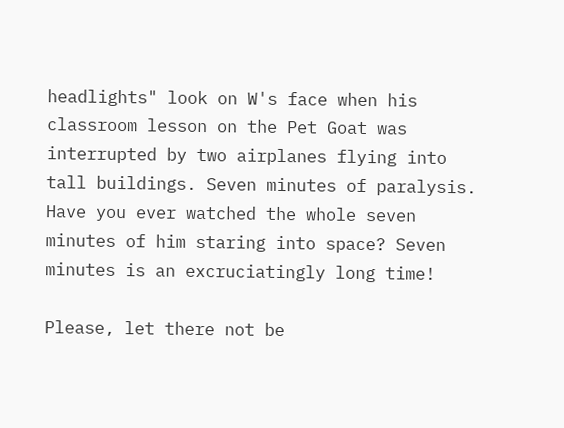headlights" look on W's face when his classroom lesson on the Pet Goat was interrupted by two airplanes flying into tall buildings. Seven minutes of paralysis. Have you ever watched the whole seven minutes of him staring into space? Seven minutes is an excruciatingly long time!

Please, let there not be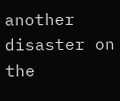another disaster on the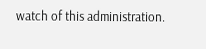watch of this administration.